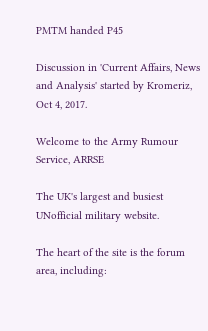PMTM handed P45

Discussion in 'Current Affairs, News and Analysis' started by Kromeriz, Oct 4, 2017.

Welcome to the Army Rumour Service, ARRSE

The UK's largest and busiest UNofficial military website.

The heart of the site is the forum area, including: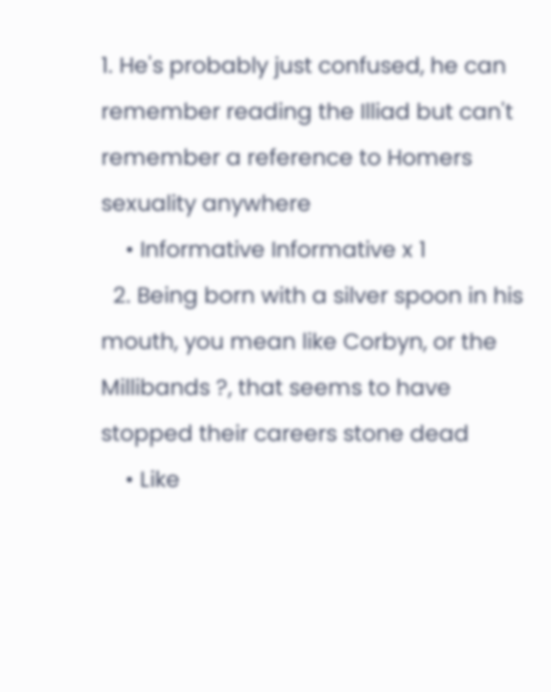1. He's probably just confused, he can remember reading the Illiad but can't remember a reference to Homers sexuality anywhere
    • Informative Informative x 1
  2. Being born with a silver spoon in his mouth, you mean like Corbyn, or the Millibands ?, that seems to have stopped their careers stone dead
    • Like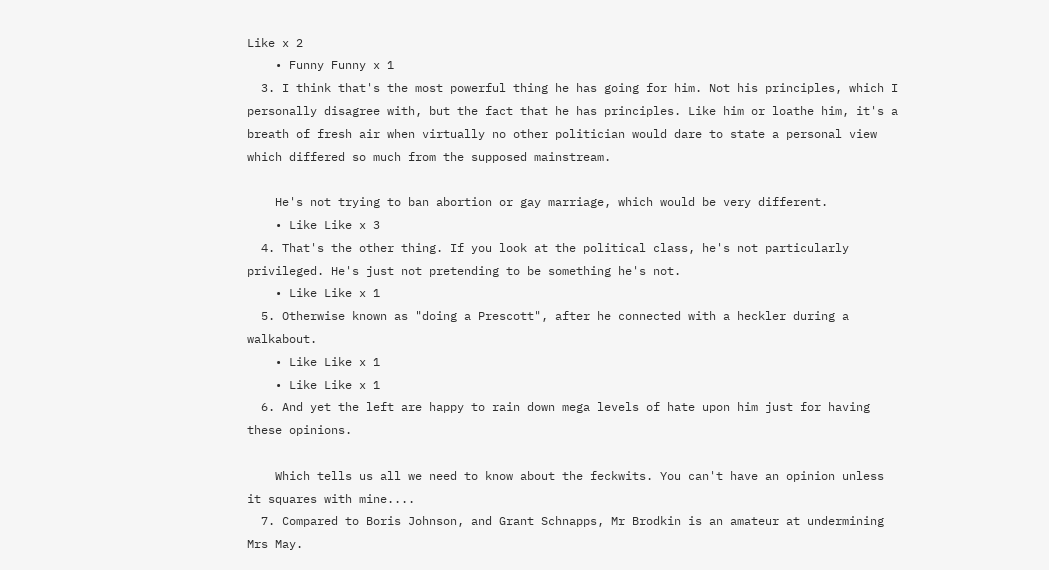Like x 2
    • Funny Funny x 1
  3. I think that's the most powerful thing he has going for him. Not his principles, which I personally disagree with, but the fact that he has principles. Like him or loathe him, it's a breath of fresh air when virtually no other politician would dare to state a personal view which differed so much from the supposed mainstream.

    He's not trying to ban abortion or gay marriage, which would be very different.
    • Like Like x 3
  4. That's the other thing. If you look at the political class, he's not particularly privileged. He's just not pretending to be something he's not.
    • Like Like x 1
  5. Otherwise known as "doing a Prescott", after he connected with a heckler during a walkabout.
    • Like Like x 1
    • Like Like x 1
  6. And yet the left are happy to rain down mega levels of hate upon him just for having these opinions.

    Which tells us all we need to know about the feckwits. You can't have an opinion unless it squares with mine....
  7. Compared to Boris Johnson, and Grant Schnapps, Mr Brodkin is an amateur at undermining Mrs May.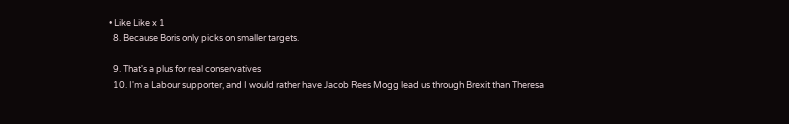• Like Like x 1
  8. Because Boris only picks on smaller targets.

  9. That's a plus for real conservatives
  10. I'm a Labour supporter, and I would rather have Jacob Rees Mogg lead us through Brexit than Theresa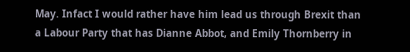May. Infact I would rather have him lead us through Brexit than a Labour Party that has Dianne Abbot, and Emily Thornberry in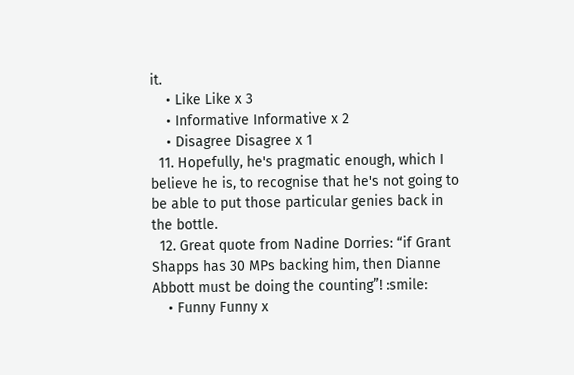it.
    • Like Like x 3
    • Informative Informative x 2
    • Disagree Disagree x 1
  11. Hopefully, he's pragmatic enough, which I believe he is, to recognise that he's not going to be able to put those particular genies back in the bottle.
  12. Great quote from Nadine Dorries: “if Grant Shapps has 30 MPs backing him, then Dianne Abbott must be doing the counting”! :smile:
    • Funny Funny x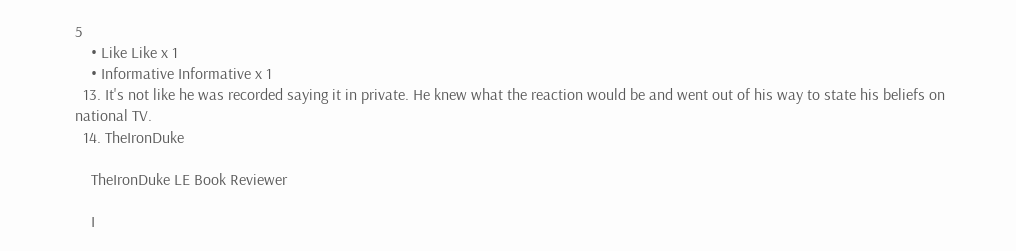5
    • Like Like x 1
    • Informative Informative x 1
  13. It's not like he was recorded saying it in private. He knew what the reaction would be and went out of his way to state his beliefs on national TV.
  14. TheIronDuke

    TheIronDuke LE Book Reviewer

    I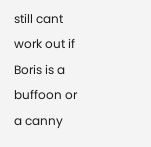still cant work out if Boris is a buffoon or a canny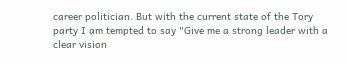career politician. But with the current state of the Tory party I am tempted to say "Give me a strong leader with a clear vision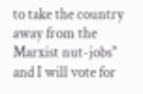to take the country away from the Marxist nut-jobs" and I will vote for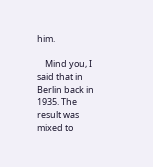him.

    Mind you, I said that in Berlin back in 1935. The result was mixed to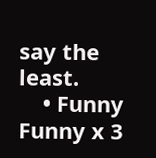say the least.
    • Funny Funny x 3